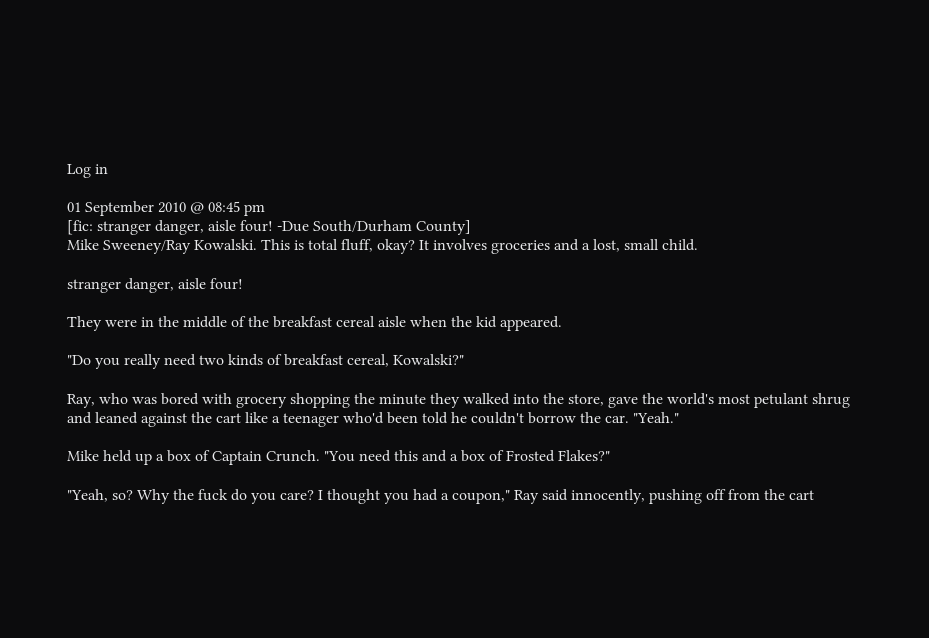Log in

01 September 2010 @ 08:45 pm
[fic: stranger danger, aisle four! -Due South/Durham County]
Mike Sweeney/Ray Kowalski. This is total fluff, okay? It involves groceries and a lost, small child.

stranger danger, aisle four!

They were in the middle of the breakfast cereal aisle when the kid appeared.

"Do you really need two kinds of breakfast cereal, Kowalski?"

Ray, who was bored with grocery shopping the minute they walked into the store, gave the world's most petulant shrug and leaned against the cart like a teenager who'd been told he couldn't borrow the car. "Yeah."

Mike held up a box of Captain Crunch. "You need this and a box of Frosted Flakes?"

"Yeah, so? Why the fuck do you care? I thought you had a coupon," Ray said innocently, pushing off from the cart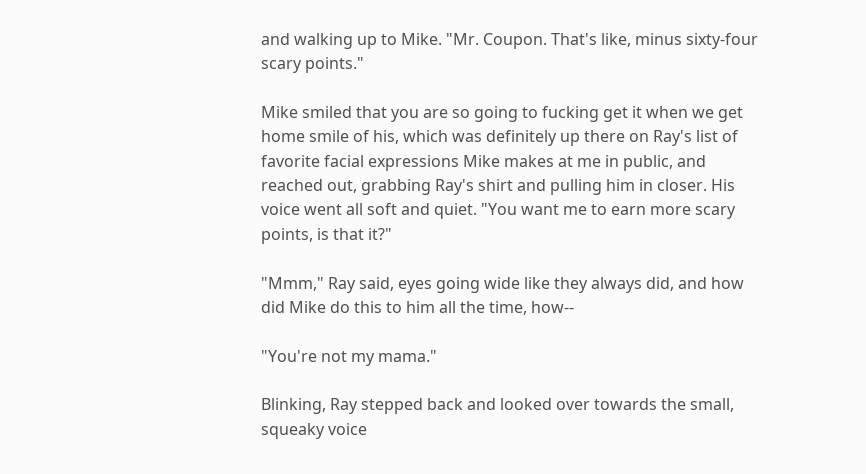and walking up to Mike. "Mr. Coupon. That's like, minus sixty-four scary points."

Mike smiled that you are so going to fucking get it when we get home smile of his, which was definitely up there on Ray's list of favorite facial expressions Mike makes at me in public, and reached out, grabbing Ray's shirt and pulling him in closer. His voice went all soft and quiet. "You want me to earn more scary points, is that it?"

"Mmm," Ray said, eyes going wide like they always did, and how did Mike do this to him all the time, how--

"You're not my mama."

Blinking, Ray stepped back and looked over towards the small, squeaky voice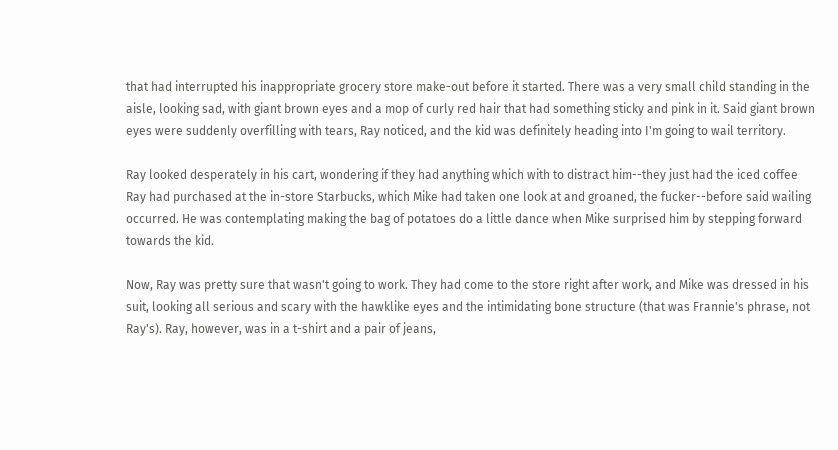that had interrupted his inappropriate grocery store make-out before it started. There was a very small child standing in the aisle, looking sad, with giant brown eyes and a mop of curly red hair that had something sticky and pink in it. Said giant brown eyes were suddenly overfilling with tears, Ray noticed, and the kid was definitely heading into I'm going to wail territory.

Ray looked desperately in his cart, wondering if they had anything which with to distract him--they just had the iced coffee Ray had purchased at the in-store Starbucks, which Mike had taken one look at and groaned, the fucker--before said wailing occurred. He was contemplating making the bag of potatoes do a little dance when Mike surprised him by stepping forward towards the kid.

Now, Ray was pretty sure that wasn't going to work. They had come to the store right after work, and Mike was dressed in his suit, looking all serious and scary with the hawklike eyes and the intimidating bone structure (that was Frannie's phrase, not Ray's). Ray, however, was in a t-shirt and a pair of jeans,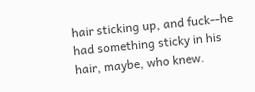hair sticking up, and fuck--he had something sticky in his hair, maybe, who knew.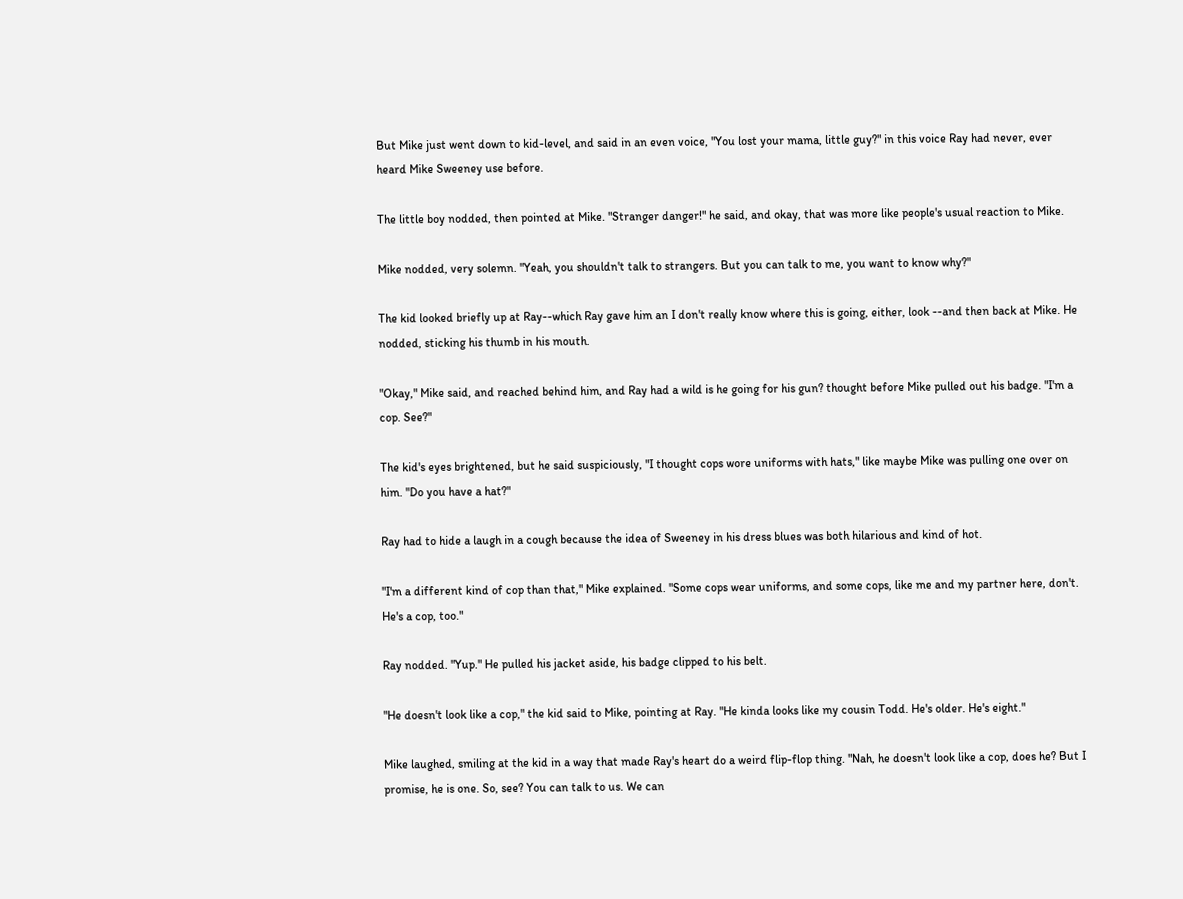But Mike just went down to kid-level, and said in an even voice, "You lost your mama, little guy?" in this voice Ray had never, ever heard Mike Sweeney use before.

The little boy nodded, then pointed at Mike. "Stranger danger!" he said, and okay, that was more like people's usual reaction to Mike.

Mike nodded, very solemn. "Yeah, you shouldn't talk to strangers. But you can talk to me, you want to know why?"

The kid looked briefly up at Ray--which Ray gave him an I don't really know where this is going, either, look --and then back at Mike. He nodded, sticking his thumb in his mouth.

"Okay," Mike said, and reached behind him, and Ray had a wild is he going for his gun? thought before Mike pulled out his badge. "I'm a cop. See?"

The kid's eyes brightened, but he said suspiciously, "I thought cops wore uniforms with hats," like maybe Mike was pulling one over on him. "Do you have a hat?"

Ray had to hide a laugh in a cough because the idea of Sweeney in his dress blues was both hilarious and kind of hot.

"I'm a different kind of cop than that," Mike explained. "Some cops wear uniforms, and some cops, like me and my partner here, don't. He's a cop, too."

Ray nodded. "Yup." He pulled his jacket aside, his badge clipped to his belt.

"He doesn't look like a cop," the kid said to Mike, pointing at Ray. "He kinda looks like my cousin Todd. He's older. He's eight."

Mike laughed, smiling at the kid in a way that made Ray's heart do a weird flip-flop thing. "Nah, he doesn't look like a cop, does he? But I promise, he is one. So, see? You can talk to us. We can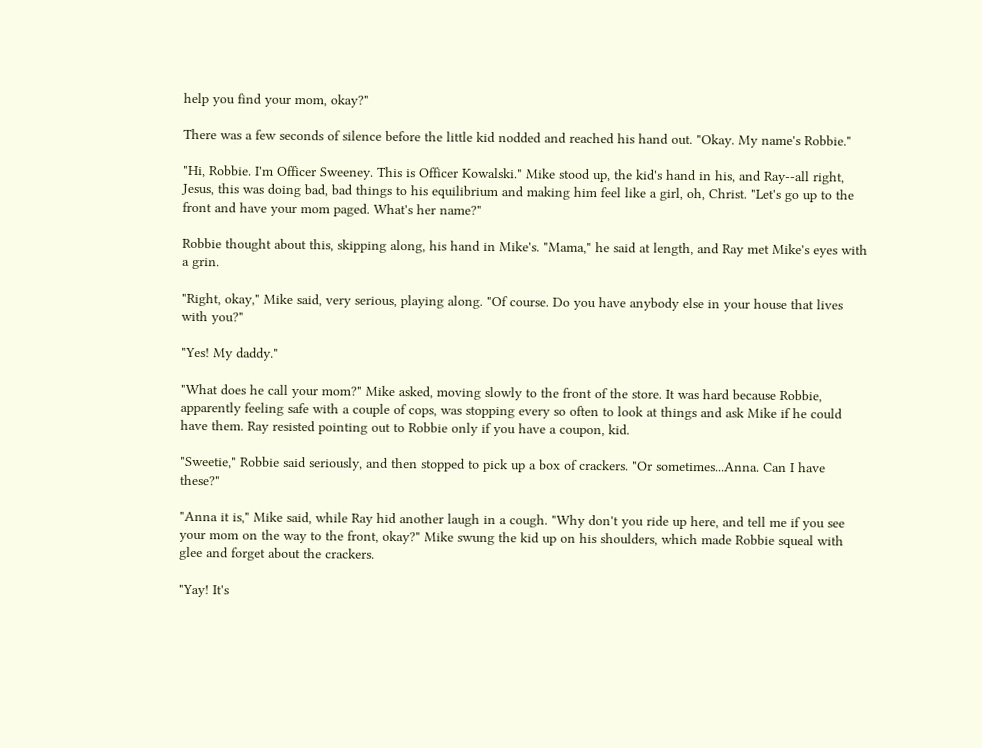help you find your mom, okay?"

There was a few seconds of silence before the little kid nodded and reached his hand out. "Okay. My name's Robbie."

"Hi, Robbie. I'm Officer Sweeney. This is Officer Kowalski." Mike stood up, the kid's hand in his, and Ray--all right, Jesus, this was doing bad, bad things to his equilibrium and making him feel like a girl, oh, Christ. "Let's go up to the front and have your mom paged. What's her name?"

Robbie thought about this, skipping along, his hand in Mike's. "Mama," he said at length, and Ray met Mike's eyes with a grin.

"Right, okay," Mike said, very serious, playing along. "Of course. Do you have anybody else in your house that lives with you?"

"Yes! My daddy."

"What does he call your mom?" Mike asked, moving slowly to the front of the store. It was hard because Robbie, apparently feeling safe with a couple of cops, was stopping every so often to look at things and ask Mike if he could have them. Ray resisted pointing out to Robbie only if you have a coupon, kid.

"Sweetie," Robbie said seriously, and then stopped to pick up a box of crackers. "Or sometimes...Anna. Can I have these?"

"Anna it is," Mike said, while Ray hid another laugh in a cough. "Why don't you ride up here, and tell me if you see your mom on the way to the front, okay?" Mike swung the kid up on his shoulders, which made Robbie squeal with glee and forget about the crackers.

"Yay! It's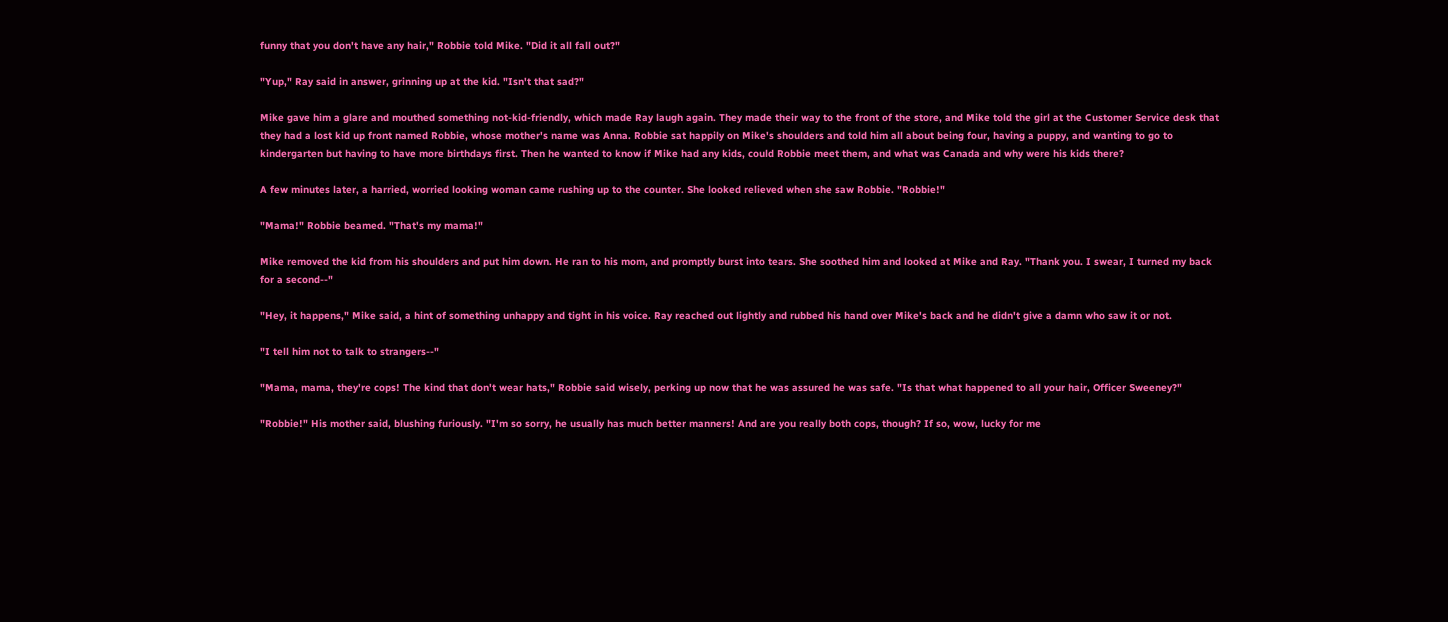funny that you don't have any hair," Robbie told Mike. "Did it all fall out?"

"Yup," Ray said in answer, grinning up at the kid. "Isn't that sad?"

Mike gave him a glare and mouthed something not-kid-friendly, which made Ray laugh again. They made their way to the front of the store, and Mike told the girl at the Customer Service desk that they had a lost kid up front named Robbie, whose mother's name was Anna. Robbie sat happily on Mike's shoulders and told him all about being four, having a puppy, and wanting to go to kindergarten but having to have more birthdays first. Then he wanted to know if Mike had any kids, could Robbie meet them, and what was Canada and why were his kids there?

A few minutes later, a harried, worried looking woman came rushing up to the counter. She looked relieved when she saw Robbie. "Robbie!"

"Mama!" Robbie beamed. "That's my mama!"

Mike removed the kid from his shoulders and put him down. He ran to his mom, and promptly burst into tears. She soothed him and looked at Mike and Ray. "Thank you. I swear, I turned my back for a second--"

"Hey, it happens," Mike said, a hint of something unhappy and tight in his voice. Ray reached out lightly and rubbed his hand over Mike's back and he didn't give a damn who saw it or not.

"I tell him not to talk to strangers--"

"Mama, mama, they're cops! The kind that don't wear hats," Robbie said wisely, perking up now that he was assured he was safe. "Is that what happened to all your hair, Officer Sweeney?"

"Robbie!" His mother said, blushing furiously. "I'm so sorry, he usually has much better manners! And are you really both cops, though? If so, wow, lucky for me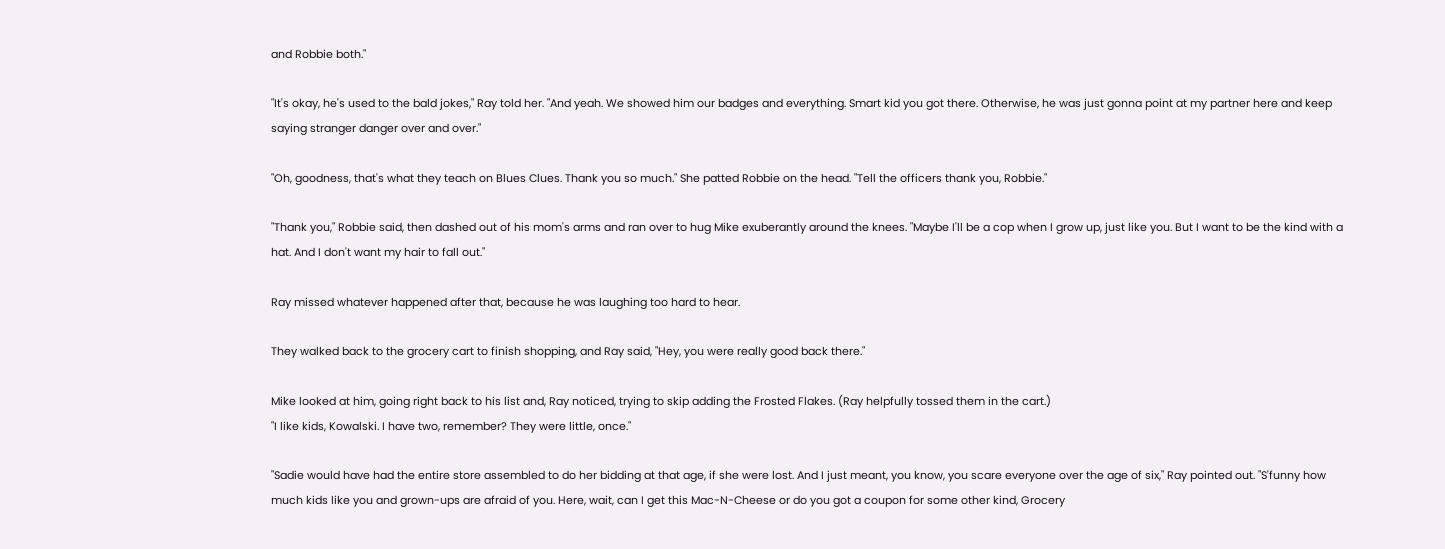and Robbie both."

"It's okay, he's used to the bald jokes," Ray told her. "And yeah. We showed him our badges and everything. Smart kid you got there. Otherwise, he was just gonna point at my partner here and keep saying stranger danger over and over."

"Oh, goodness, that's what they teach on Blues Clues. Thank you so much." She patted Robbie on the head. "Tell the officers thank you, Robbie."

"Thank you," Robbie said, then dashed out of his mom's arms and ran over to hug Mike exuberantly around the knees. "Maybe I'll be a cop when I grow up, just like you. But I want to be the kind with a hat. And I don't want my hair to fall out."

Ray missed whatever happened after that, because he was laughing too hard to hear.

They walked back to the grocery cart to finish shopping, and Ray said, "Hey, you were really good back there."

Mike looked at him, going right back to his list and, Ray noticed, trying to skip adding the Frosted Flakes. (Ray helpfully tossed them in the cart.)
"I like kids, Kowalski. I have two, remember? They were little, once."

"Sadie would have had the entire store assembled to do her bidding at that age, if she were lost. And I just meant, you know, you scare everyone over the age of six," Ray pointed out. "S'funny how much kids like you and grown-ups are afraid of you. Here, wait, can I get this Mac-N-Cheese or do you got a coupon for some other kind, Grocery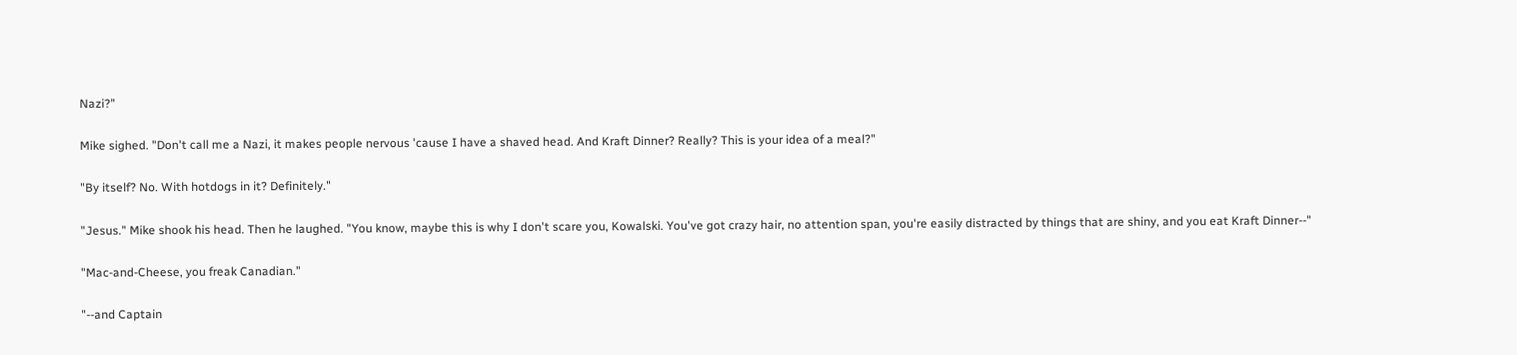Nazi?"

Mike sighed. "Don't call me a Nazi, it makes people nervous 'cause I have a shaved head. And Kraft Dinner? Really? This is your idea of a meal?"

"By itself? No. With hotdogs in it? Definitely."

"Jesus." Mike shook his head. Then he laughed. "You know, maybe this is why I don't scare you, Kowalski. You've got crazy hair, no attention span, you're easily distracted by things that are shiny, and you eat Kraft Dinner--"

"Mac-and-Cheese, you freak Canadian."

"--and Captain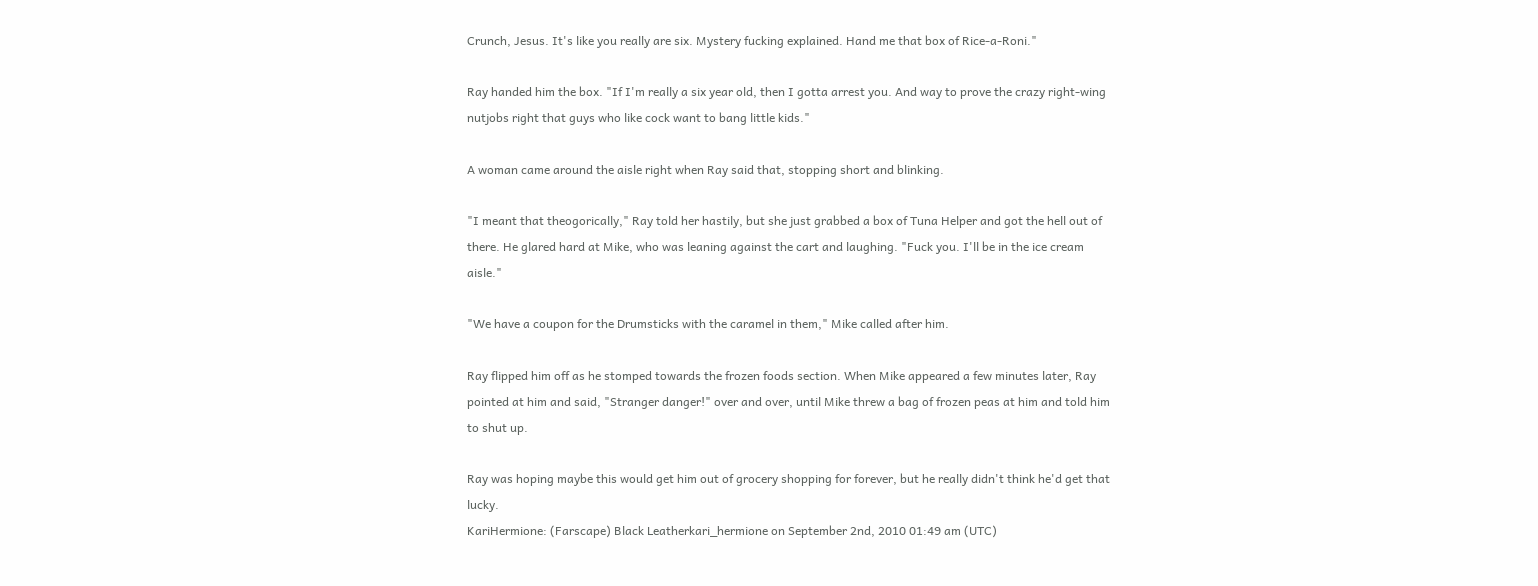Crunch, Jesus. It's like you really are six. Mystery fucking explained. Hand me that box of Rice-a-Roni."

Ray handed him the box. "If I'm really a six year old, then I gotta arrest you. And way to prove the crazy right-wing nutjobs right that guys who like cock want to bang little kids."

A woman came around the aisle right when Ray said that, stopping short and blinking.

"I meant that theogorically," Ray told her hastily, but she just grabbed a box of Tuna Helper and got the hell out of there. He glared hard at Mike, who was leaning against the cart and laughing. "Fuck you. I'll be in the ice cream aisle."

"We have a coupon for the Drumsticks with the caramel in them," Mike called after him.

Ray flipped him off as he stomped towards the frozen foods section. When Mike appeared a few minutes later, Ray pointed at him and said, "Stranger danger!" over and over, until Mike threw a bag of frozen peas at him and told him to shut up.

Ray was hoping maybe this would get him out of grocery shopping for forever, but he really didn't think he'd get that lucky.
KariHermione: (Farscape) Black Leatherkari_hermione on September 2nd, 2010 01:49 am (UTC)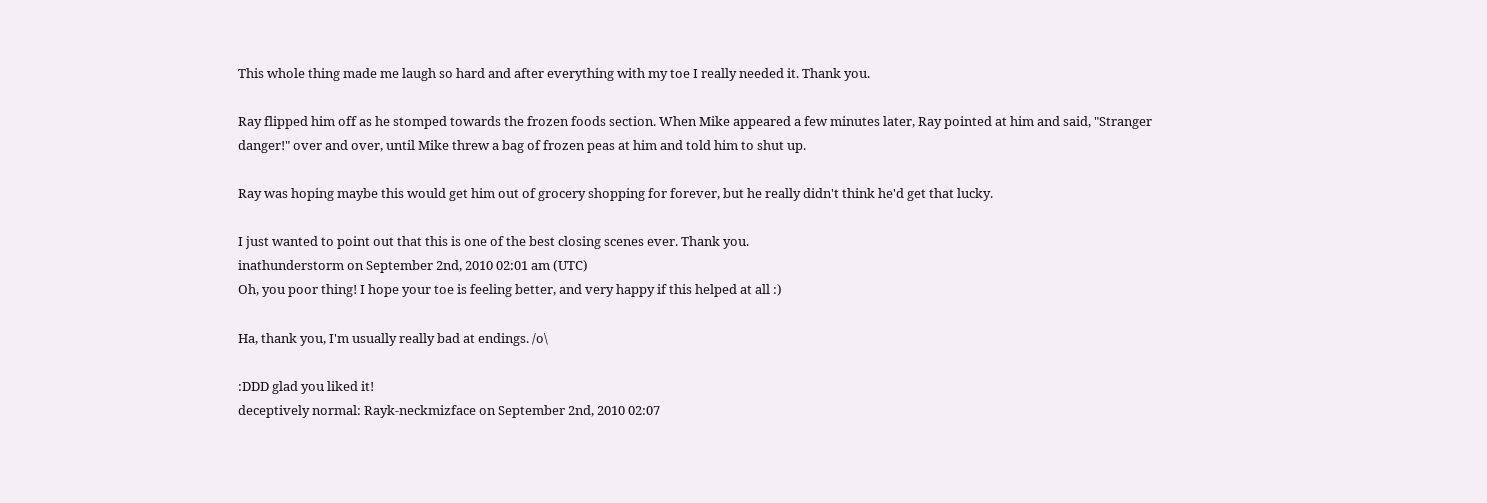This whole thing made me laugh so hard and after everything with my toe I really needed it. Thank you.

Ray flipped him off as he stomped towards the frozen foods section. When Mike appeared a few minutes later, Ray pointed at him and said, "Stranger danger!" over and over, until Mike threw a bag of frozen peas at him and told him to shut up.

Ray was hoping maybe this would get him out of grocery shopping for forever, but he really didn't think he'd get that lucky.

I just wanted to point out that this is one of the best closing scenes ever. Thank you.
inathunderstorm on September 2nd, 2010 02:01 am (UTC)
Oh, you poor thing! I hope your toe is feeling better, and very happy if this helped at all :)

Ha, thank you, I'm usually really bad at endings. /o\

:DDD glad you liked it!
deceptively normal: Rayk-neckmizface on September 2nd, 2010 02:07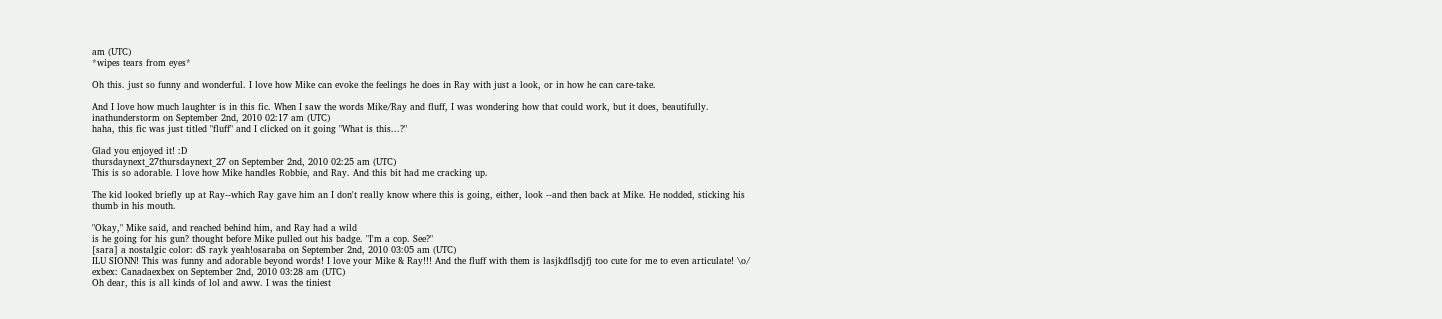am (UTC)
*wipes tears from eyes*

Oh this. just so funny and wonderful. I love how Mike can evoke the feelings he does in Ray with just a look, or in how he can care-take.

And I love how much laughter is in this fic. When I saw the words Mike/Ray and fluff, I was wondering how that could work, but it does, beautifully.
inathunderstorm on September 2nd, 2010 02:17 am (UTC)
haha, this fic was just titled "fluff" and I clicked on it going "What is this...?"

Glad you enjoyed it! :D
thursdaynext_27thursdaynext_27 on September 2nd, 2010 02:25 am (UTC)
This is so adorable. I love how Mike handles Robbie, and Ray. And this bit had me cracking up.

The kid looked briefly up at Ray--which Ray gave him an I don't really know where this is going, either, look --and then back at Mike. He nodded, sticking his thumb in his mouth.

"Okay," Mike said, and reached behind him, and Ray had a wild
is he going for his gun? thought before Mike pulled out his badge. "I'm a cop. See?"
[sara] a nostalgic color: dS rayk yeah!osaraba on September 2nd, 2010 03:05 am (UTC)
ILU SIONN! This was funny and adorable beyond words! I love your Mike & Ray!!! And the fluff with them is lasjkdflsdjfj too cute for me to even articulate! \o/
exbex: Canadaexbex on September 2nd, 2010 03:28 am (UTC)
Oh dear, this is all kinds of lol and aww. I was the tiniest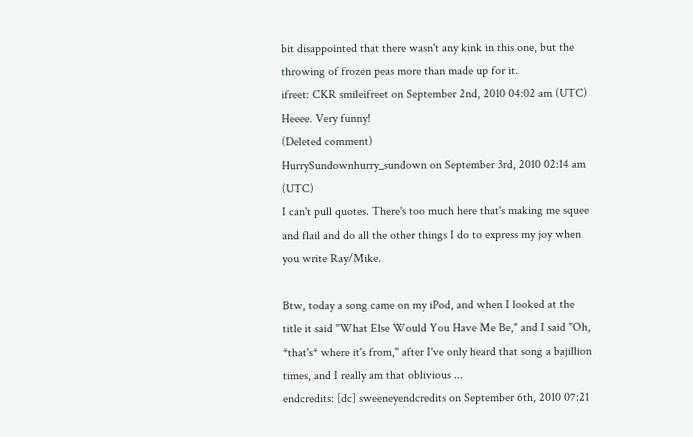bit disappointed that there wasn't any kink in this one, but the throwing of frozen peas more than made up for it.
ifreet: CKR smileifreet on September 2nd, 2010 04:02 am (UTC)
Heeee. Very funny!
(Deleted comment)
HurrySundownhurry_sundown on September 3rd, 2010 02:14 am (UTC)
I can't pull quotes. There's too much here that's making me squee and flail and do all the other things I do to express my joy when you write Ray/Mike.

Btw, today a song came on my iPod, and when I looked at the title it said "What Else Would You Have Me Be," and I said "Oh, *that's* where it's from," after I've only heard that song a bajillion times, and I really am that oblivious ...
endcredits: [dc] sweeneyendcredits on September 6th, 2010 07:21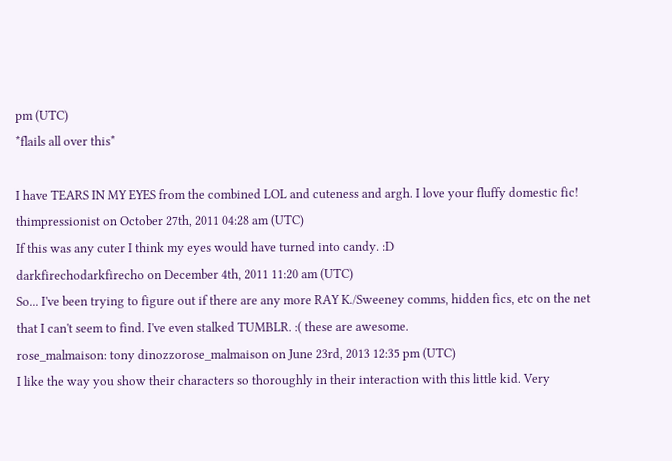pm (UTC)
*flails all over this*

I have TEARS IN MY EYES from the combined LOL and cuteness and argh. I love your fluffy domestic fic!
thimpressionist on October 27th, 2011 04:28 am (UTC)
If this was any cuter I think my eyes would have turned into candy. :D
darkfirechodarkfirecho on December 4th, 2011 11:20 am (UTC)
So... I've been trying to figure out if there are any more RAY K./Sweeney comms, hidden fics, etc on the net that I can't seem to find. I've even stalked TUMBLR. :( these are awesome.
rose_malmaison: tony dinozzorose_malmaison on June 23rd, 2013 12:35 pm (UTC)
I like the way you show their characters so thoroughly in their interaction with this little kid. Very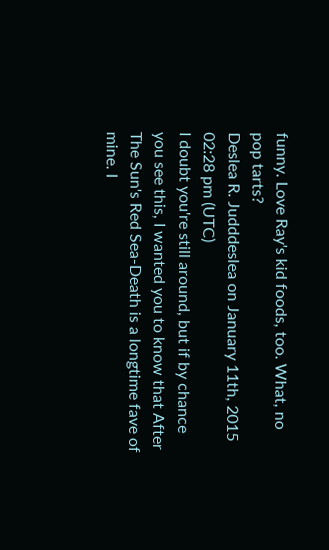funny. Love Ray's kid foods, too. What, no pop tarts?
Deslea R. Judddeslea on January 11th, 2015 02:28 pm (UTC)
I doubt you're still around, but if by chance you see this, I wanted you to know that After The Sun's Red Sea-Death is a longtime fave of mine. I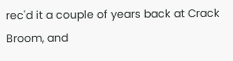rec'd it a couple of years back at Crack Broom, and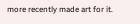more recently made art for it.